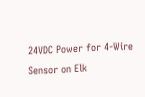24VDC Power for 4-Wire Sensor on Elk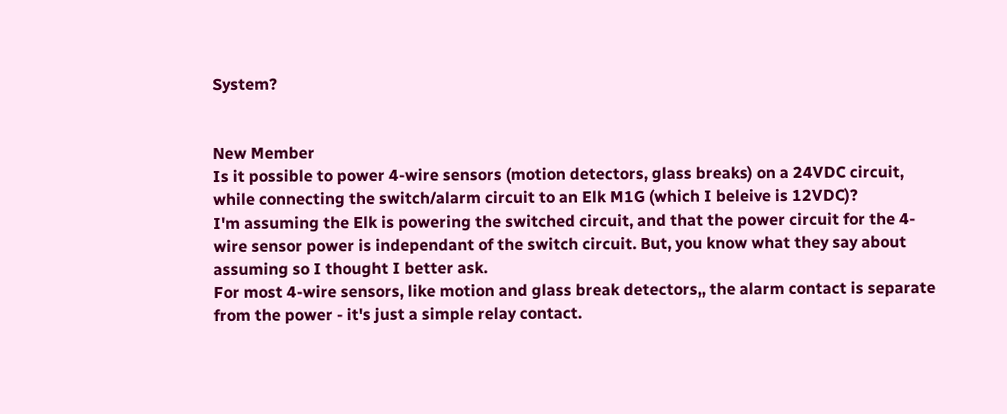System?


New Member
Is it possible to power 4-wire sensors (motion detectors, glass breaks) on a 24VDC circuit, while connecting the switch/alarm circuit to an Elk M1G (which I beleive is 12VDC)?
I'm assuming the Elk is powering the switched circuit, and that the power circuit for the 4-wire sensor power is independant of the switch circuit. But, you know what they say about assuming so I thought I better ask.
For most 4-wire sensors, like motion and glass break detectors,, the alarm contact is separate from the power - it's just a simple relay contact.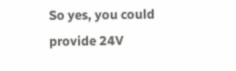So yes, you could provide 24V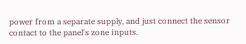power from a separate supply, and just connect the sensor contact to the panel's zone inputs.